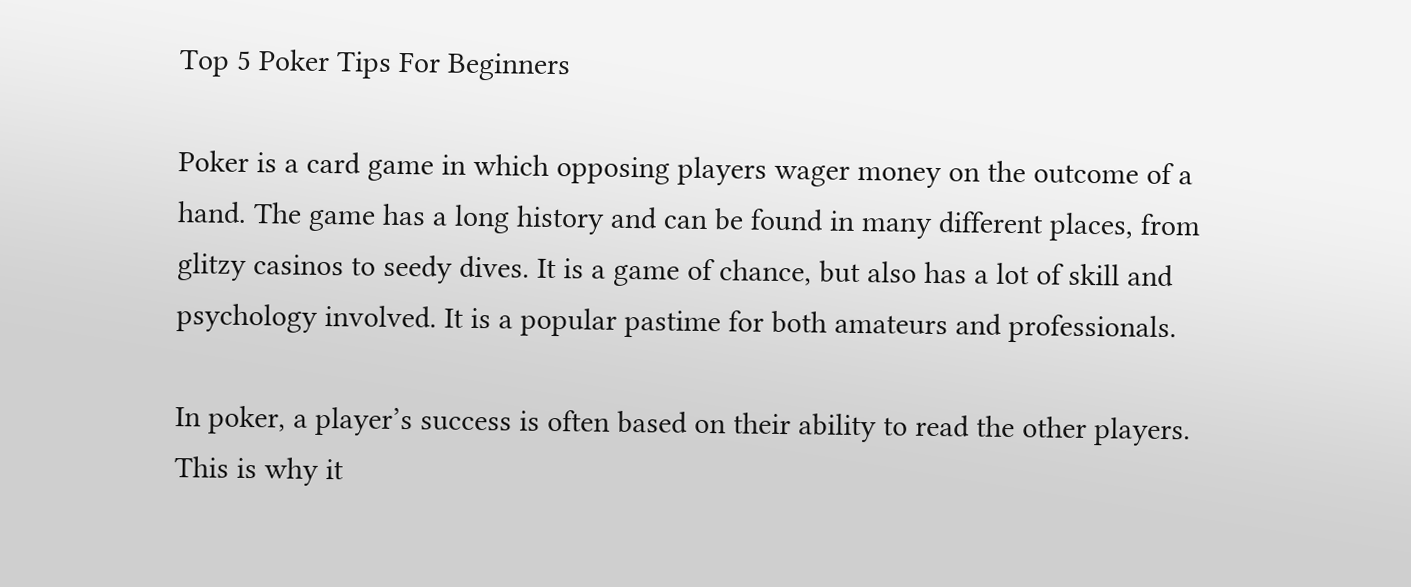Top 5 Poker Tips For Beginners

Poker is a card game in which opposing players wager money on the outcome of a hand. The game has a long history and can be found in many different places, from glitzy casinos to seedy dives. It is a game of chance, but also has a lot of skill and psychology involved. It is a popular pastime for both amateurs and professionals.

In poker, a player’s success is often based on their ability to read the other players. This is why it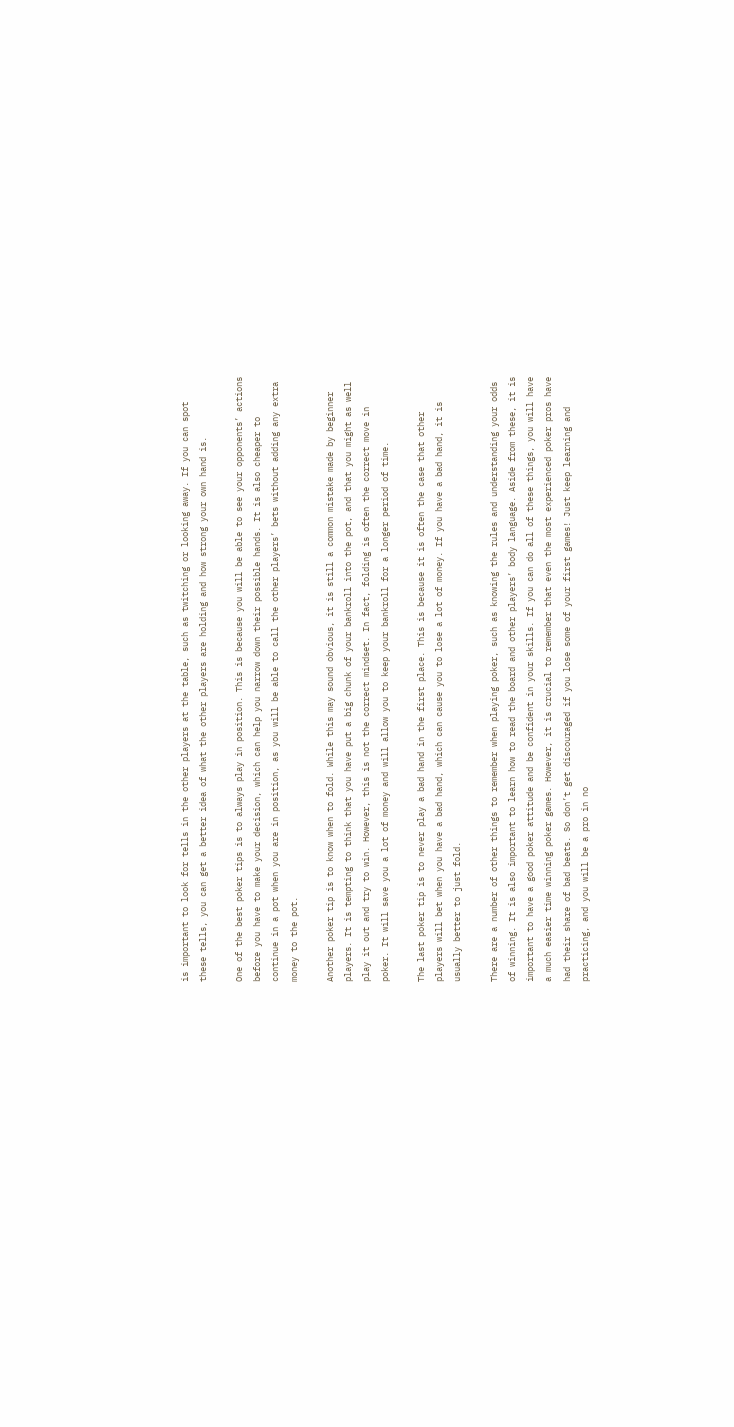is important to look for tells in the other players at the table, such as twitching or looking away. If you can spot these tells, you can get a better idea of what the other players are holding and how strong your own hand is.

One of the best poker tips is to always play in position. This is because you will be able to see your opponents’ actions before you have to make your decision, which can help you narrow down their possible hands. It is also cheaper to continue in a pot when you are in position, as you will be able to call the other players’ bets without adding any extra money to the pot.

Another poker tip is to know when to fold. While this may sound obvious, it is still a common mistake made by beginner players. It is tempting to think that you have put a big chunk of your bankroll into the pot, and that you might as well play it out and try to win. However, this is not the correct mindset. In fact, folding is often the correct move in poker. It will save you a lot of money and will allow you to keep your bankroll for a longer period of time.

The last poker tip is to never play a bad hand in the first place. This is because it is often the case that other players will bet when you have a bad hand, which can cause you to lose a lot of money. If you have a bad hand, it is usually better to just fold.

There are a number of other things to remember when playing poker, such as knowing the rules and understanding your odds of winning. It is also important to learn how to read the board and other players’ body language. Aside from these, it is important to have a good poker attitude and be confident in your skills. If you can do all of these things, you will have a much easier time winning poker games. However, it is crucial to remember that even the most experienced poker pros have had their share of bad beats. So don’t get discouraged if you lose some of your first games! Just keep learning and practicing, and you will be a pro in no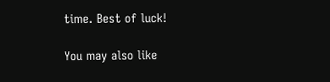time. Best of luck!

You may also like